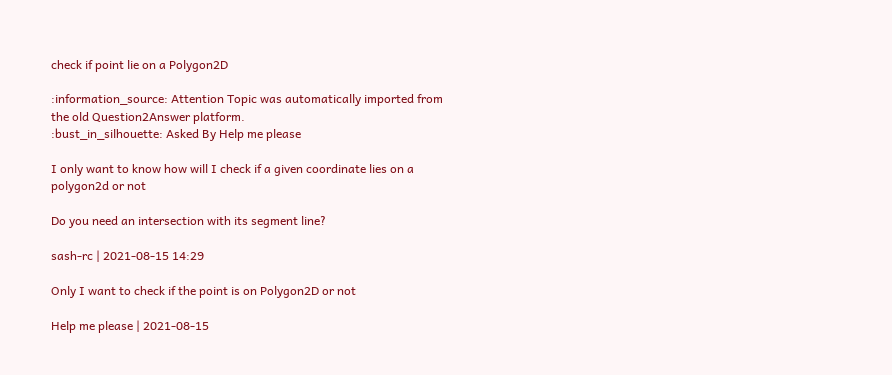check if point lie on a Polygon2D

:information_source: Attention Topic was automatically imported from the old Question2Answer platform.
:bust_in_silhouette: Asked By Help me please

I only want to know how will I check if a given coordinate lies on a polygon2d or not

Do you need an intersection with its segment line?

sash-rc | 2021-08-15 14:29

Only I want to check if the point is on Polygon2D or not

Help me please | 2021-08-15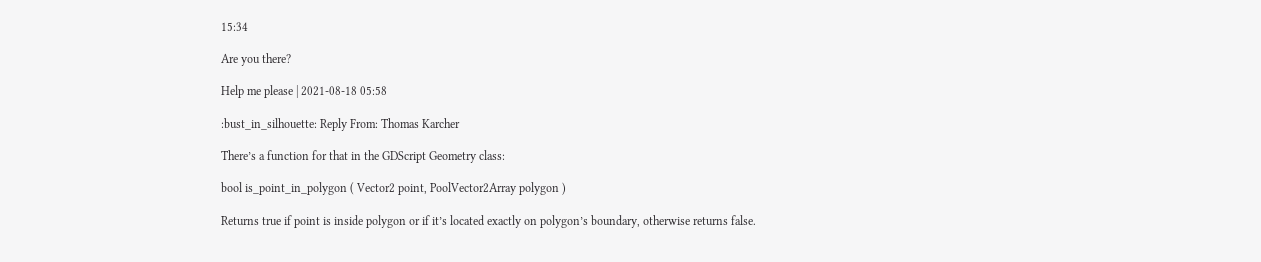15:34

Are you there?

Help me please | 2021-08-18 05:58

:bust_in_silhouette: Reply From: Thomas Karcher

There’s a function for that in the GDScript Geometry class:

bool is_point_in_polygon ( Vector2 point, PoolVector2Array polygon )

Returns true if point is inside polygon or if it’s located exactly on polygon’s boundary, otherwise returns false.